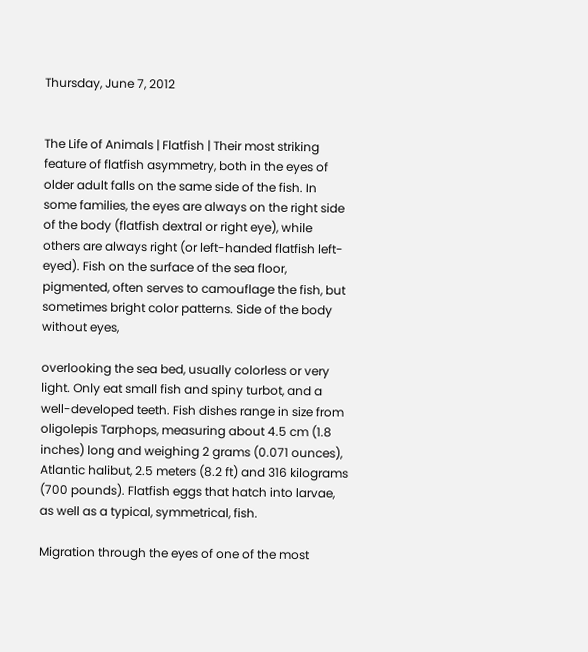Thursday, June 7, 2012


The Life of Animals | Flatfish | Their most striking feature of flatfish asymmetry, both in the eyes of older adult falls on the same side of the fish. In some families, the eyes are always on the right side of the body (flatfish dextral or right eye), while others are always right (or left-handed flatfish left-eyed). Fish on the surface of the sea floor, pigmented, often serves to camouflage the fish, but sometimes bright color patterns. Side of the body without eyes,

overlooking the sea bed, usually colorless or very light. Only eat small fish and spiny turbot, and a well-developed teeth. Fish dishes range in size from oligolepis Tarphops, measuring about 4.5 cm (1.8 inches) long and weighing 2 grams (0.071 ounces), Atlantic halibut, 2.5 meters (8.2 ft) and 316 kilograms (700 pounds). Flatfish eggs that hatch into larvae, as well as a typical, symmetrical, fish.

Migration through the eyes of one of the most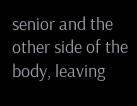senior and the other side of the body, leaving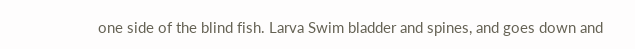one side of the blind fish. Larva Swim bladder and spines, and goes down and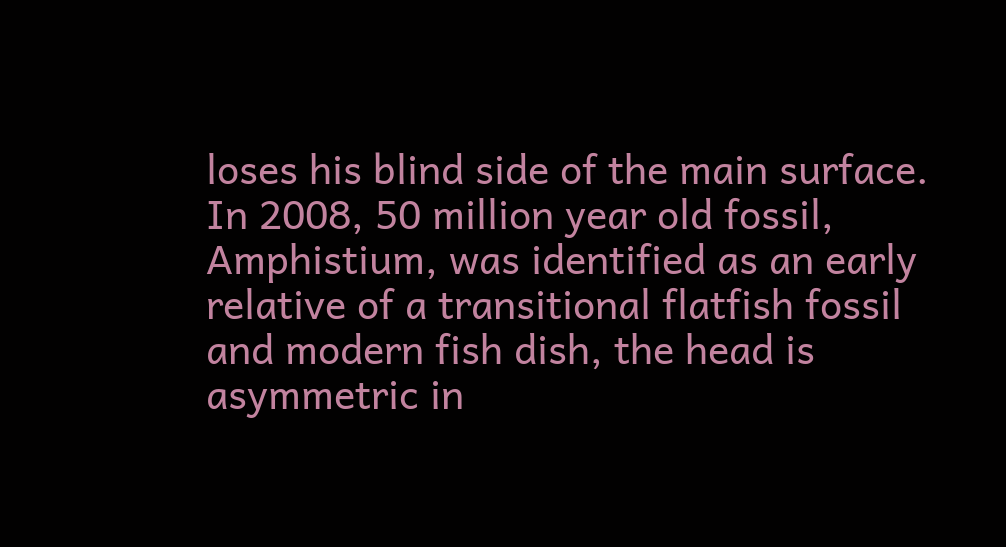loses his blind side of the main surface. In 2008, 50 million year old fossil, Amphistium, was identified as an early relative of a transitional flatfish fossil and modern fish dish, the head is asymmetric in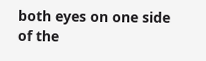both eyes on one side of the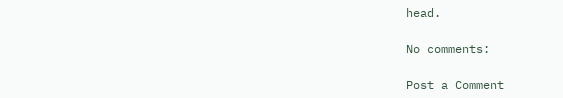head.

No comments:

Post a Comment